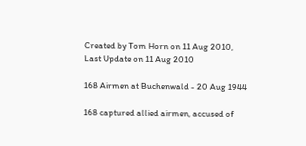Created by Tom Horn on 11 Aug 2010, Last Update on 11 Aug 2010

168 Airmen at Buchenwald - 20 Aug 1944

168 captured allied airmen, accused of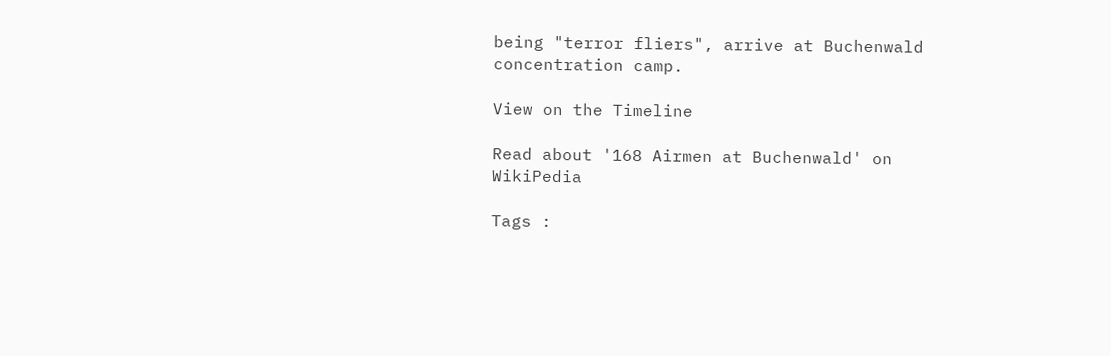being "terror fliers", arrive at Buchenwald concentration camp.

View on the Timeline

Read about '168 Airmen at Buchenwald' on WikiPedia

Tags :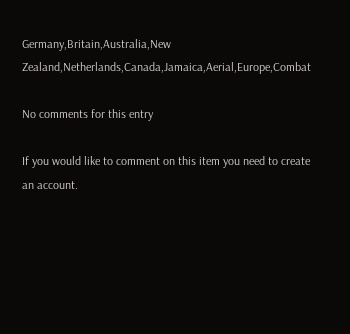Germany,Britain,Australia,New Zealand,Netherlands,Canada,Jamaica,Aerial,Europe,Combat

No comments for this entry

If you would like to comment on this item you need to create an account.